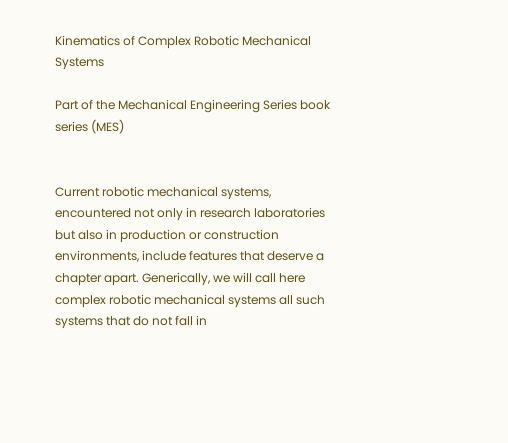Kinematics of Complex Robotic Mechanical Systems

Part of the Mechanical Engineering Series book series (MES)


Current robotic mechanical systems, encountered not only in research laboratories but also in production or construction environments, include features that deserve a chapter apart. Generically, we will call here complex robotic mechanical systems all such systems that do not fall in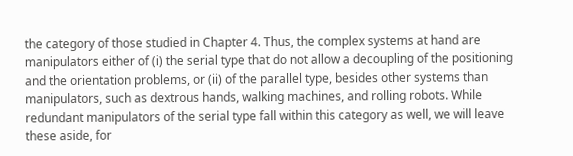the category of those studied in Chapter 4. Thus, the complex systems at hand are manipulators either of (i) the serial type that do not allow a decoupling of the positioning and the orientation problems, or (ii) of the parallel type, besides other systems than manipulators, such as dextrous hands, walking machines, and rolling robots. While redundant manipulators of the serial type fall within this category as well, we will leave these aside, for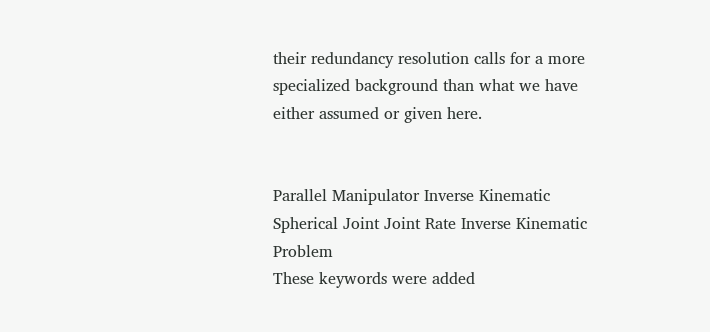their redundancy resolution calls for a more specialized background than what we have either assumed or given here.


Parallel Manipulator Inverse Kinematic Spherical Joint Joint Rate Inverse Kinematic Problem
These keywords were added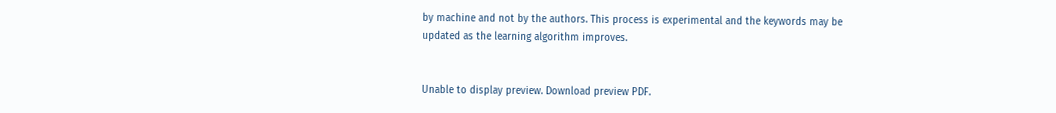by machine and not by the authors. This process is experimental and the keywords may be updated as the learning algorithm improves.


Unable to display preview. Download preview PDF.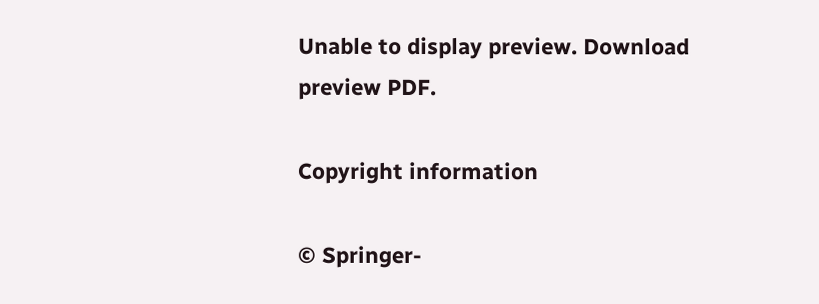Unable to display preview. Download preview PDF.

Copyright information

© Springer-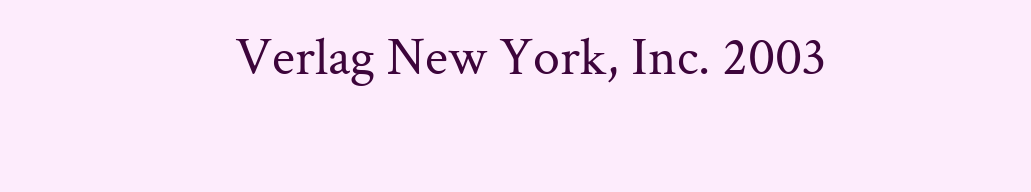Verlag New York, Inc. 2003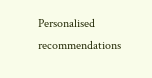Personalised recommendations